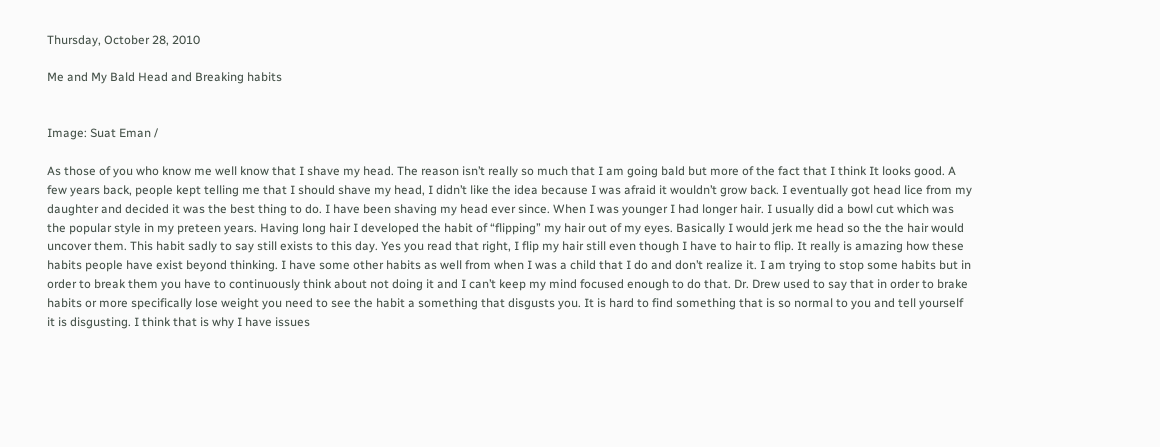Thursday, October 28, 2010

Me and My Bald Head and Breaking habits


Image: Suat Eman /

As those of you who know me well know that I shave my head. The reason isn’t really so much that I am going bald but more of the fact that I think It looks good. A few years back, people kept telling me that I should shave my head, I didn’t like the idea because I was afraid it wouldn’t grow back. I eventually got head lice from my daughter and decided it was the best thing to do. I have been shaving my head ever since. When I was younger I had longer hair. I usually did a bowl cut which was the popular style in my preteen years. Having long hair I developed the habit of “flipping” my hair out of my eyes. Basically I would jerk me head so the the hair would uncover them. This habit sadly to say still exists to this day. Yes you read that right, I flip my hair still even though I have to hair to flip. It really is amazing how these habits people have exist beyond thinking. I have some other habits as well from when I was a child that I do and don’t realize it. I am trying to stop some habits but in order to break them you have to continuously think about not doing it and I can’t keep my mind focused enough to do that. Dr. Drew used to say that in order to brake habits or more specifically lose weight you need to see the habit a something that disgusts you. It is hard to find something that is so normal to you and tell yourself it is disgusting. I think that is why I have issues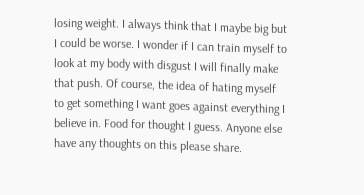losing weight. I always think that I maybe big but I could be worse. I wonder if I can train myself to look at my body with disgust I will finally make that push. Of course, the idea of hating myself to get something I want goes against everything I believe in. Food for thought I guess. Anyone else have any thoughts on this please share.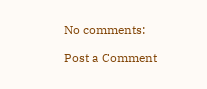No comments:

Post a Comment